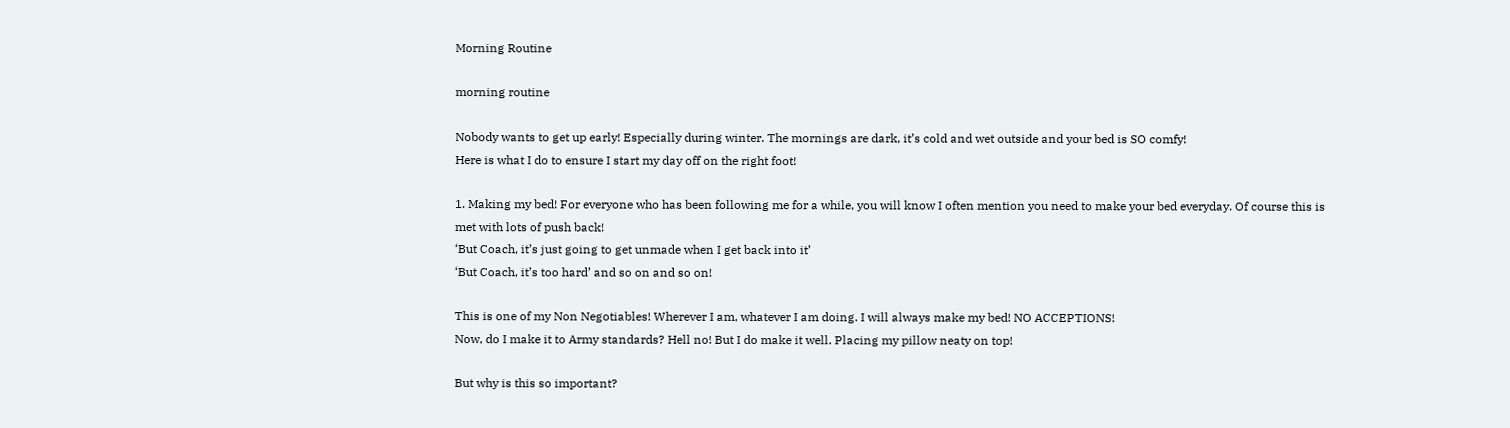Morning Routine

morning routine

Nobody wants to get up early! Especially during winter. The mornings are dark, it’s cold and wet outside and your bed is SO comfy!
Here is what I do to ensure I start my day off on the right foot!

1. Making my bed! For everyone who has been following me for a while, you will know I often mention you need to make your bed everyday. Of course this is met with lots of push back!
‘But Coach, it’s just going to get unmade when I get back into it’
‘But Coach, it’s too hard’ and so on and so on!

This is one of my Non Negotiables! Wherever I am, whatever I am doing. I will always make my bed! NO ACCEPTIONS!
Now, do I make it to Army standards? Hell no! But I do make it well. Placing my pillow neaty on top!

But why is this so important?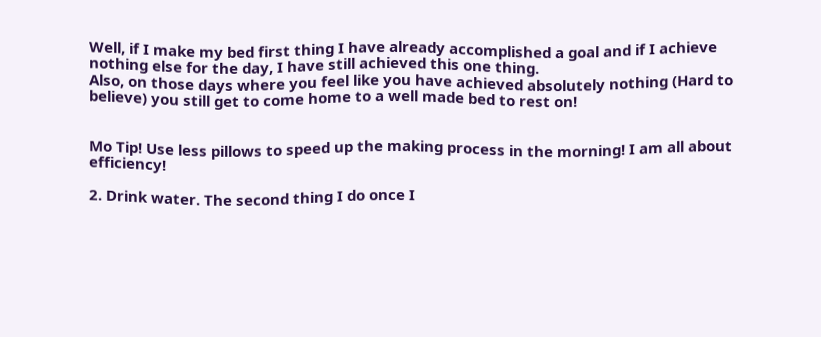Well, if I make my bed first thing I have already accomplished a goal and if I achieve nothing else for the day, I have still achieved this one thing.
Also, on those days where you feel like you have achieved absolutely nothing (Hard to believe) you still get to come home to a well made bed to rest on!


Mo Tip! Use less pillows to speed up the making process in the morning! I am all about efficiency!

2. Drink water. The second thing I do once I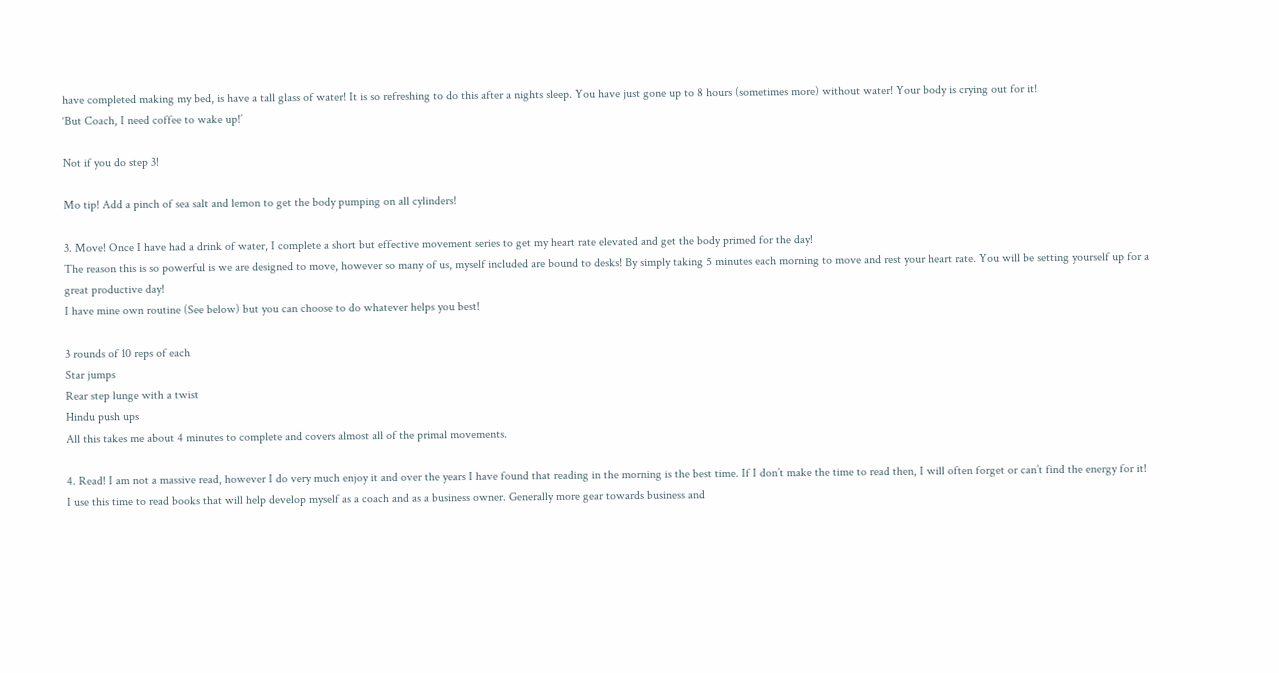have completed making my bed, is have a tall glass of water! It is so refreshing to do this after a nights sleep. You have just gone up to 8 hours (sometimes more) without water! Your body is crying out for it!
‘But Coach, I need coffee to wake up!’

Not if you do step 3!

Mo tip! Add a pinch of sea salt and lemon to get the body pumping on all cylinders!

3. Move! Once I have had a drink of water, I complete a short but effective movement series to get my heart rate elevated and get the body primed for the day!
The reason this is so powerful is we are designed to move, however so many of us, myself included are bound to desks! By simply taking 5 minutes each morning to move and rest your heart rate. You will be setting yourself up for a great productive day!
I have mine own routine (See below) but you can choose to do whatever helps you best!

3 rounds of 10 reps of each
Star jumps
Rear step lunge with a twist
Hindu push ups
All this takes me about 4 minutes to complete and covers almost all of the primal movements.

4. Read! I am not a massive read, however I do very much enjoy it and over the years I have found that reading in the morning is the best time. If I don’t make the time to read then, I will often forget or can’t find the energy for it!
I use this time to read books that will help develop myself as a coach and as a business owner. Generally more gear towards business and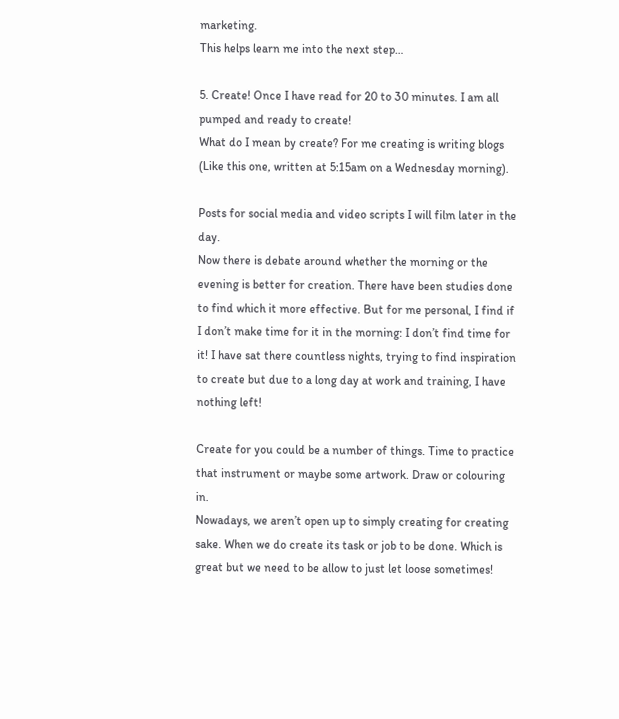marketing.
This helps learn me into the next step…

5. Create! Once I have read for 20 to 30 minutes. I am all pumped and ready to create!
What do I mean by create? For me creating is writing blogs (Like this one, written at 5:15am on a Wednesday morning).

Posts for social media and video scripts I will film later in the day.
Now there is debate around whether the morning or the evening is better for creation. There have been studies done to find which it more effective. But for me personal, I find if I don’t make time for it in the morning: I don’t find time for it! I have sat there countless nights, trying to find inspiration to create but due to a long day at work and training, I have nothing left!

Create for you could be a number of things. Time to practice that instrument or maybe some artwork. Draw or colouring in.
Nowadays, we aren’t open up to simply creating for creating sake. When we do create its task or job to be done. Which is great but we need to be allow to just let loose sometimes!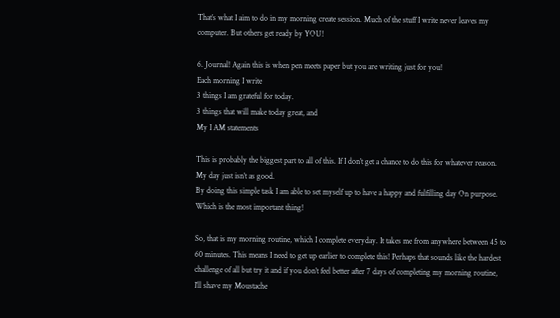That’s what I aim to do in my morning create session. Much of the stuff I write never leaves my computer. But others get ready by YOU!

6. Journal! Again this is when pen meets paper but you are writing just for you!
Each morning I write
3 things I am grateful for today.
3 things that will make today great, and
My I AM statements

This is probably the biggest part to all of this. If I don’t get a chance to do this for whatever reason. My day just isn’t as good.
By doing this simple task I am able to set myself up to have a happy and fulfilling day On purpose. Which is the most important thing!

So, that is my morning routine, which I complete everyday. It takes me from anywhere between 45 to 60 minutes. This means I need to get up earlier to complete this! Perhaps that sounds like the hardest challenge of all but try it and if you don’t feel better after 7 days of completing my morning routine, I’ll shave my Moustache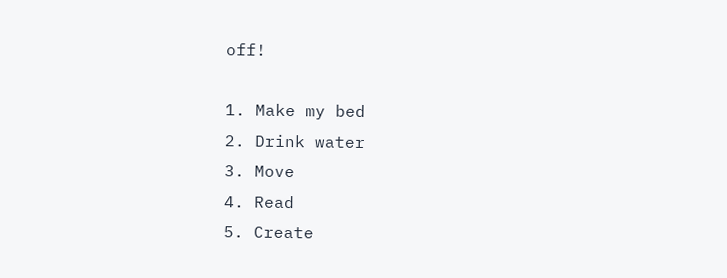off!

1. Make my bed
2. Drink water
3. Move
4. Read
5. Create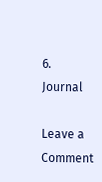6. Journal

Leave a Comment